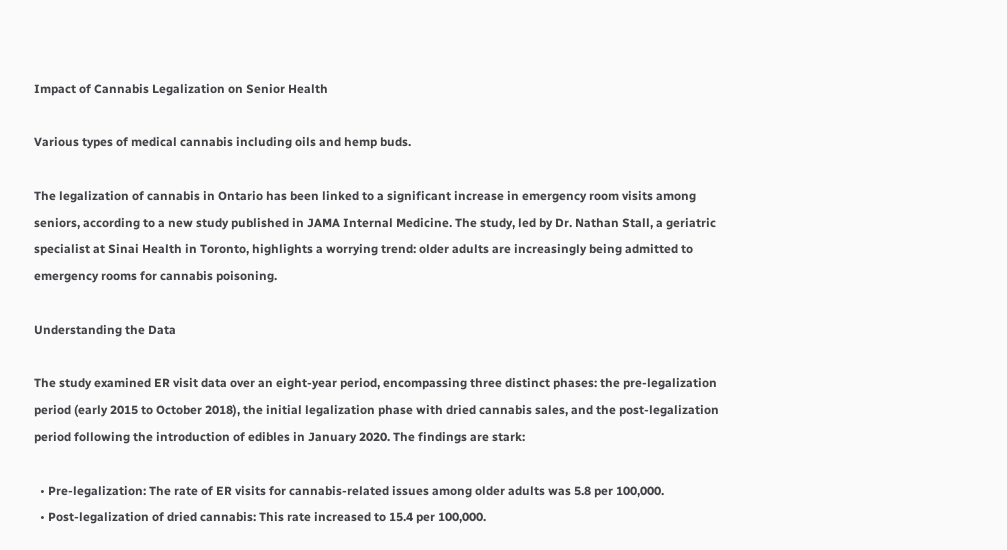Impact of Cannabis Legalization on Senior Health

Various types of medical cannabis including oils and hemp buds.

The legalization of cannabis in Ontario has been linked to a significant increase in emergency room visits among seniors, according to a new study published in JAMA Internal Medicine. The study, led by Dr. Nathan Stall, a geriatric specialist at Sinai Health in Toronto, highlights a worrying trend: older adults are increasingly being admitted to emergency rooms for cannabis poisoning.

Understanding the Data

The study examined ER visit data over an eight-year period, encompassing three distinct phases: the pre-legalization period (early 2015 to October 2018), the initial legalization phase with dried cannabis sales, and the post-legalization period following the introduction of edibles in January 2020. The findings are stark:

  • Pre-legalization: The rate of ER visits for cannabis-related issues among older adults was 5.8 per 100,000.
  • Post-legalization of dried cannabis: This rate increased to 15.4 per 100,000.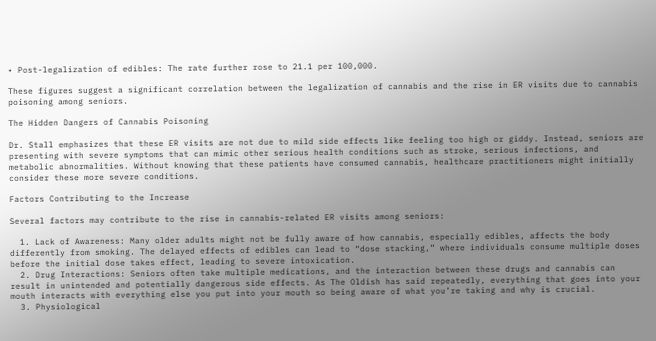• Post-legalization of edibles: The rate further rose to 21.1 per 100,000.

These figures suggest a significant correlation between the legalization of cannabis and the rise in ER visits due to cannabis poisoning among seniors.

The Hidden Dangers of Cannabis Poisoning

Dr. Stall emphasizes that these ER visits are not due to mild side effects like feeling too high or giddy. Instead, seniors are presenting with severe symptoms that can mimic other serious health conditions such as stroke, serious infections, and metabolic abnormalities. Without knowing that these patients have consumed cannabis, healthcare practitioners might initially consider these more severe conditions.

Factors Contributing to the Increase

Several factors may contribute to the rise in cannabis-related ER visits among seniors:

  1. Lack of Awareness: Many older adults might not be fully aware of how cannabis, especially edibles, affects the body differently from smoking. The delayed effects of edibles can lead to “dose stacking,” where individuals consume multiple doses before the initial dose takes effect, leading to severe intoxication.
  2. Drug Interactions: Seniors often take multiple medications, and the interaction between these drugs and cannabis can result in unintended and potentially dangerous side effects. As The Oldish has said repeatedly, everything that goes into your mouth interacts with everything else you put into your mouth so being aware of what you’re taking and why is crucial.
  3. Physiological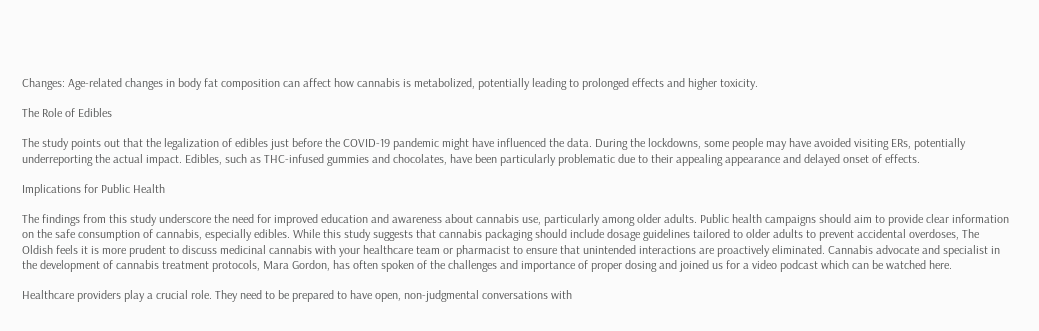Changes: Age-related changes in body fat composition can affect how cannabis is metabolized, potentially leading to prolonged effects and higher toxicity.

The Role of Edibles

The study points out that the legalization of edibles just before the COVID-19 pandemic might have influenced the data. During the lockdowns, some people may have avoided visiting ERs, potentially underreporting the actual impact. Edibles, such as THC-infused gummies and chocolates, have been particularly problematic due to their appealing appearance and delayed onset of effects.

Implications for Public Health

The findings from this study underscore the need for improved education and awareness about cannabis use, particularly among older adults. Public health campaigns should aim to provide clear information on the safe consumption of cannabis, especially edibles. While this study suggests that cannabis packaging should include dosage guidelines tailored to older adults to prevent accidental overdoses, The Oldish feels it is more prudent to discuss medicinal cannabis with your healthcare team or pharmacist to ensure that unintended interactions are proactively eliminated. Cannabis advocate and specialist in the development of cannabis treatment protocols, Mara Gordon, has often spoken of the challenges and importance of proper dosing and joined us for a video podcast which can be watched here.

Healthcare providers play a crucial role. They need to be prepared to have open, non-judgmental conversations with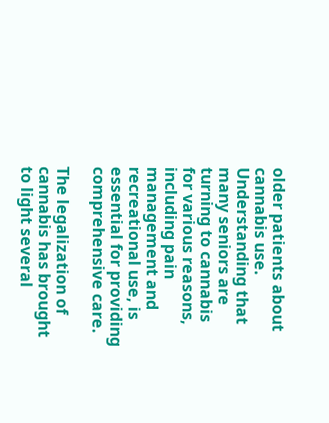older patients about cannabis use. Understanding that many seniors are turning to cannabis for various reasons, including pain management and recreational use, is essential for providing comprehensive care.

The legalization of cannabis has brought to light several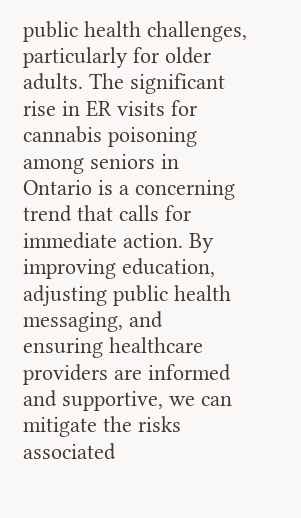public health challenges, particularly for older adults. The significant rise in ER visits for cannabis poisoning among seniors in Ontario is a concerning trend that calls for immediate action. By improving education, adjusting public health messaging, and ensuring healthcare providers are informed and supportive, we can mitigate the risks associated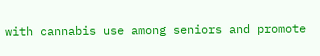with cannabis use among seniors and promote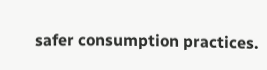safer consumption practices.